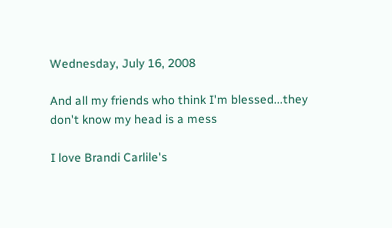Wednesday, July 16, 2008

And all my friends who think I'm blessed...they don't know my head is a mess

I love Brandi Carlile's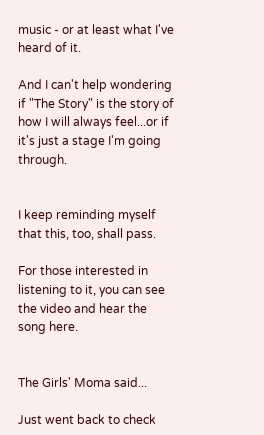music - or at least what I've heard of it.

And I can't help wondering if "The Story" is the story of how I will always feel...or if it's just a stage I'm going through.


I keep reminding myself that this, too, shall pass.

For those interested in listening to it, you can see the video and hear the song here.


The Girls' Moma said...

Just went back to check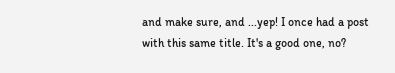and make sure, and ...yep! I once had a post with this same title. It's a good one, no?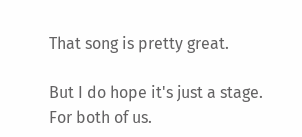That song is pretty great.

But I do hope it's just a stage. For both of us.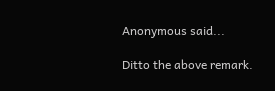Anonymous said...

Ditto the above remark.